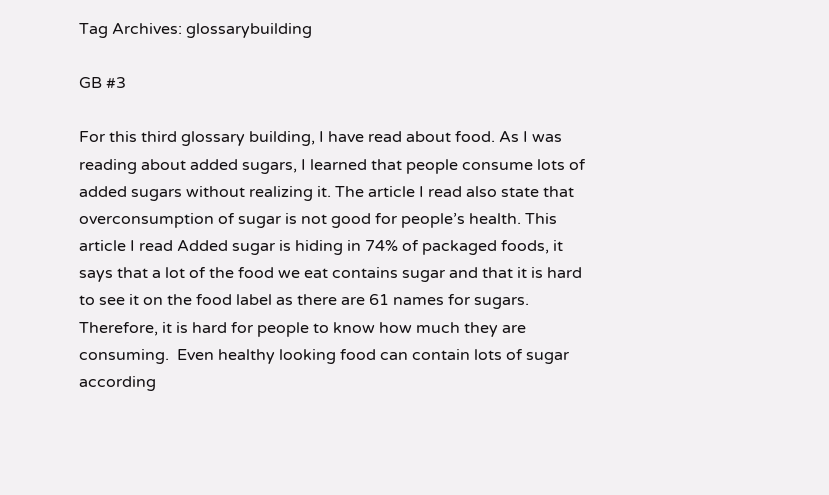Tag Archives: glossarybuilding

GB #3

For this third glossary building, I have read about food. As I was reading about added sugars, I learned that people consume lots of added sugars without realizing it. The article I read also state that overconsumption of sugar is not good for people’s health. This article I read Added sugar is hiding in 74% of packaged foods, it says that a lot of the food we eat contains sugar and that it is hard to see it on the food label as there are 61 names for sugars. Therefore, it is hard for people to know how much they are consuming.  Even healthy looking food can contain lots of sugar according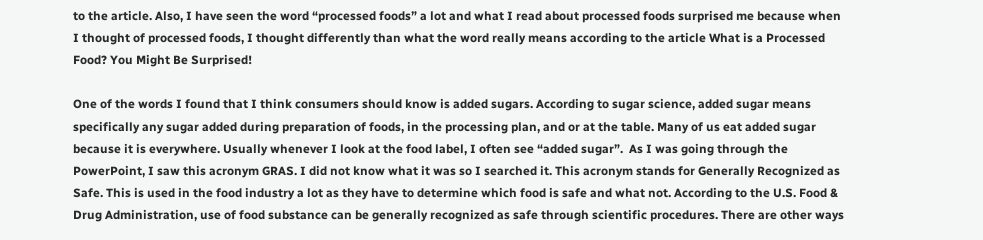to the article. Also, I have seen the word “processed foods” a lot and what I read about processed foods surprised me because when I thought of processed foods, I thought differently than what the word really means according to the article What is a Processed Food? You Might Be Surprised!

One of the words I found that I think consumers should know is added sugars. According to sugar science, added sugar means specifically any sugar added during preparation of foods, in the processing plan, and or at the table. Many of us eat added sugar because it is everywhere. Usually whenever I look at the food label, I often see “added sugar”.  As I was going through the PowerPoint, I saw this acronym GRAS. I did not know what it was so I searched it. This acronym stands for Generally Recognized as Safe. This is used in the food industry a lot as they have to determine which food is safe and what not. According to the U.S. Food & Drug Administration, use of food substance can be generally recognized as safe through scientific procedures. There are other ways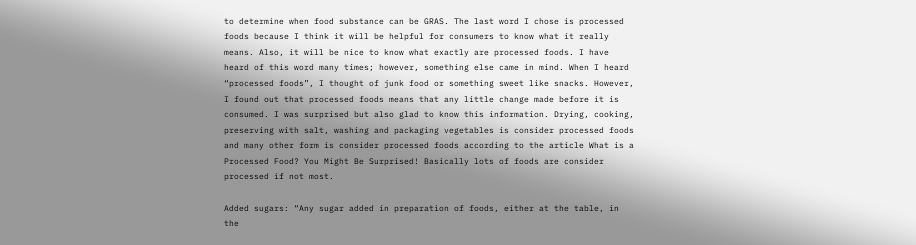to determine when food substance can be GRAS. The last word I chose is processed foods because I think it will be helpful for consumers to know what it really means. Also, it will be nice to know what exactly are processed foods. I have heard of this word many times; however, something else came in mind. When I heard “processed foods”, I thought of junk food or something sweet like snacks. However, I found out that processed foods means that any little change made before it is consumed. I was surprised but also glad to know this information. Drying, cooking, preserving with salt, washing and packaging vegetables is consider processed foods and many other form is consider processed foods according to the article What is a Processed Food? You Might Be Surprised! Basically lots of foods are consider processed if not most.

Added sugars: “Any sugar added in preparation of foods, either at the table, in the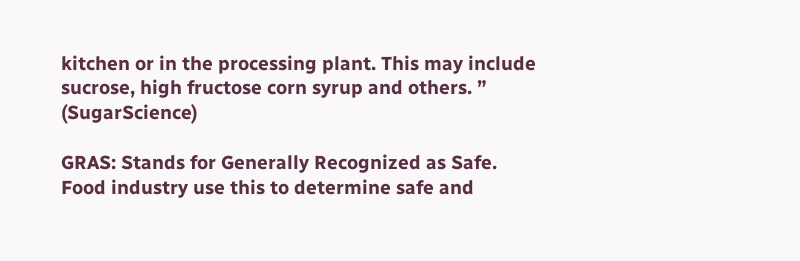kitchen or in the processing plant. This may include sucrose, high fructose corn syrup and others. ” (SugarScience)

GRAS: Stands for Generally Recognized as Safe. Food industry use this to determine safe and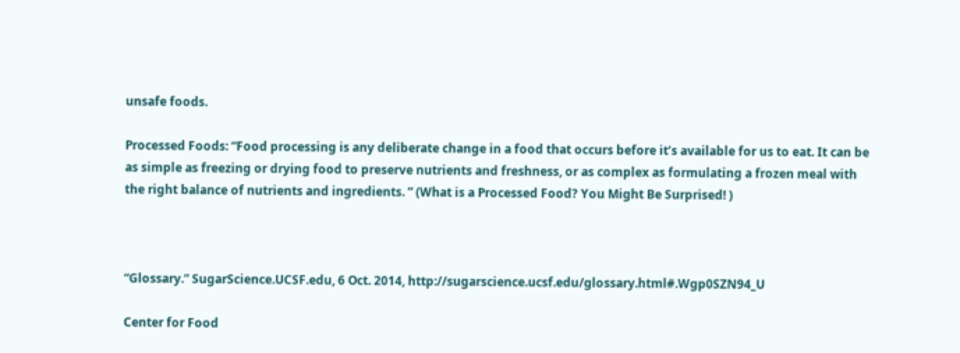unsafe foods.

Processed Foods: “Food processing is any deliberate change in a food that occurs before it’s available for us to eat. It can be as simple as freezing or drying food to preserve nutrients and freshness, or as complex as formulating a frozen meal with the right balance of nutrients and ingredients. ” (What is a Processed Food? You Might Be Surprised! )



“Glossary.” SugarScience.UCSF.edu, 6 Oct. 2014, http://sugarscience.ucsf.edu/glossary.html#.Wgp0SZN94_U

Center for Food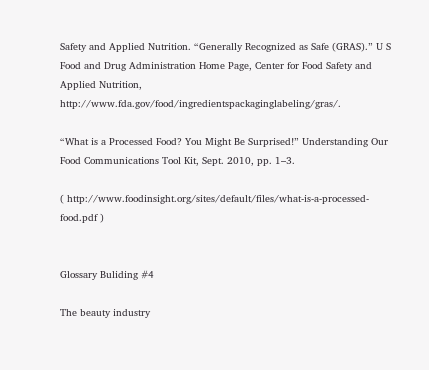Safety and Applied Nutrition. “Generally Recognized as Safe (GRAS).” U S Food and Drug Administration Home Page, Center for Food Safety and Applied Nutrition, http://www.fda.gov/food/ingredientspackaginglabeling/gras/.

“What is a Processed Food? You Might Be Surprised!” Understanding Our Food Communications Tool Kit, Sept. 2010, pp. 1–3.

( http://www.foodinsight.org/sites/default/files/what-is-a-processed-food.pdf )


Glossary Buliding #4

The beauty industry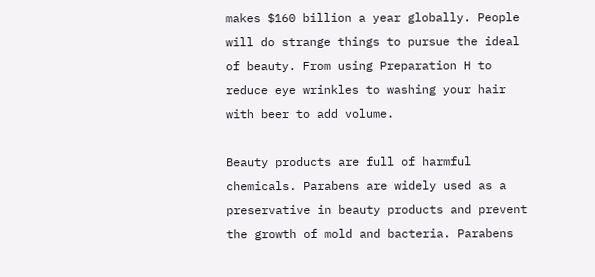makes $160 billion a year globally. People will do strange things to pursue the ideal of beauty. From using Preparation H to reduce eye wrinkles to washing your hair with beer to add volume.

Beauty products are full of harmful chemicals. Parabens are widely used as a preservative in beauty products and prevent the growth of mold and bacteria. Parabens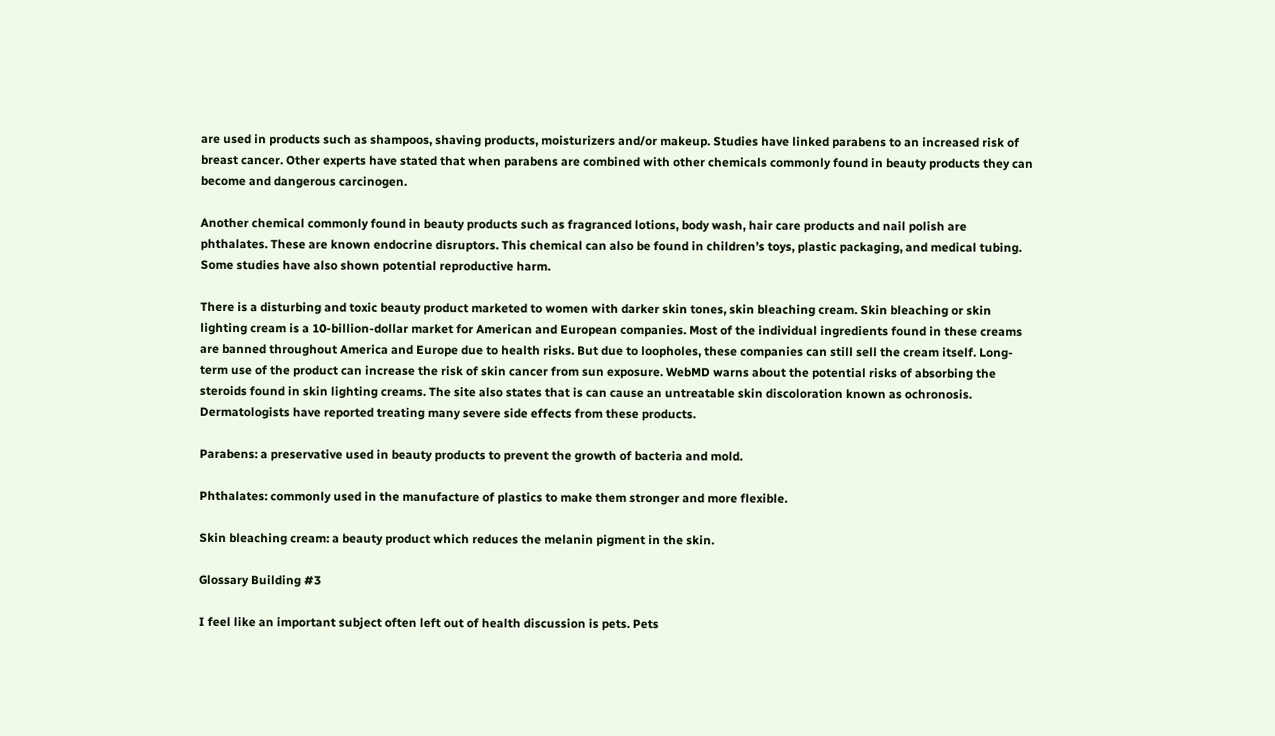are used in products such as shampoos, shaving products, moisturizers and/or makeup. Studies have linked parabens to an increased risk of breast cancer. Other experts have stated that when parabens are combined with other chemicals commonly found in beauty products they can become and dangerous carcinogen.

Another chemical commonly found in beauty products such as fragranced lotions, body wash, hair care products and nail polish are phthalates. These are known endocrine disruptors. This chemical can also be found in children’s toys, plastic packaging, and medical tubing. Some studies have also shown potential reproductive harm.

There is a disturbing and toxic beauty product marketed to women with darker skin tones, skin bleaching cream. Skin bleaching or skin lighting cream is a 10-billion-dollar market for American and European companies. Most of the individual ingredients found in these creams are banned throughout America and Europe due to health risks. But due to loopholes, these companies can still sell the cream itself. Long-term use of the product can increase the risk of skin cancer from sun exposure. WebMD warns about the potential risks of absorbing the steroids found in skin lighting creams. The site also states that is can cause an untreatable skin discoloration known as ochronosis.  Dermatologists have reported treating many severe side effects from these products.

Parabens: a preservative used in beauty products to prevent the growth of bacteria and mold.

Phthalates: commonly used in the manufacture of plastics to make them stronger and more flexible.

Skin bleaching cream: a beauty product which reduces the melanin pigment in the skin.

Glossary Building #3

I feel like an important subject often left out of health discussion is pets. Pets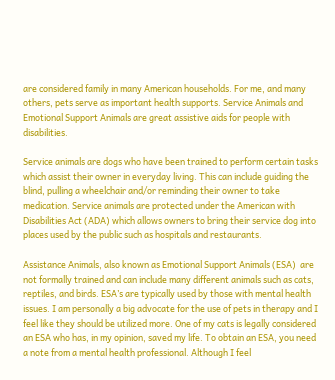are considered family in many American households. For me, and many others, pets serve as important health supports. Service Animals and Emotional Support Animals are great assistive aids for people with disabilities.

Service animals are dogs who have been trained to perform certain tasks which assist their owner in everyday living. This can include guiding the blind, pulling a wheelchair and/or reminding their owner to take medication. Service animals are protected under the American with Disabilities Act (ADA) which allows owners to bring their service dog into places used by the public such as hospitals and restaurants.

Assistance Animals, also known as Emotional Support Animals (ESA)  are not formally trained and can include many different animals such as cats, reptiles, and birds. ESA’s are typically used by those with mental health issues. I am personally a big advocate for the use of pets in therapy and I feel like they should be utilized more. One of my cats is legally considered an ESA who has, in my opinion, saved my life. To obtain an ESA, you need a note from a mental health professional. Although I feel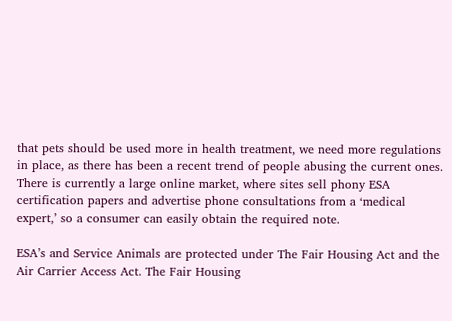that pets should be used more in health treatment, we need more regulations in place, as there has been a recent trend of people abusing the current ones. There is currently a large online market, where sites sell phony ESA certification papers and advertise phone consultations from a ‘medical expert,’ so a consumer can easily obtain the required note.

ESA’s and Service Animals are protected under The Fair Housing Act and the Air Carrier Access Act. The Fair Housing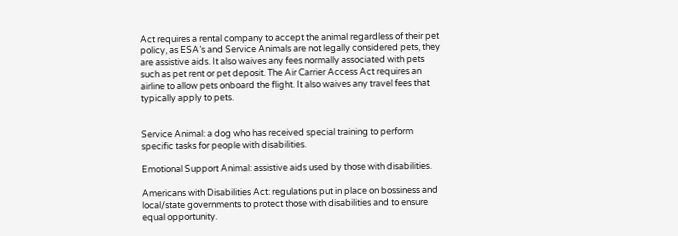Act requires a rental company to accept the animal regardless of their pet policy, as ESA’s and Service Animals are not legally considered pets, they are assistive aids. It also waives any fees normally associated with pets such as pet rent or pet deposit. The Air Carrier Access Act requires an airline to allow pets onboard the flight. It also waives any travel fees that typically apply to pets.


Service Animal: a dog who has received special training to perform specific tasks for people with disabilities.

Emotional Support Animal: assistive aids used by those with disabilities.

Americans with Disabilities Act: regulations put in place on bossiness and local/state governments to protect those with disabilities and to ensure equal opportunity.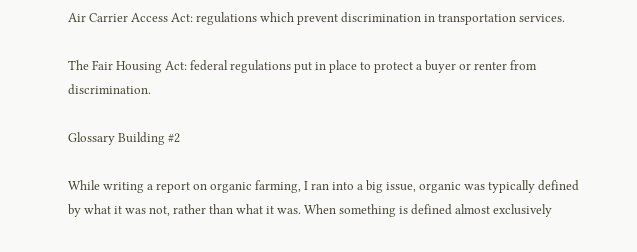Air Carrier Access Act: regulations which prevent discrimination in transportation services.

The Fair Housing Act: federal regulations put in place to protect a buyer or renter from discrimination.

Glossary Building #2

While writing a report on organic farming, I ran into a big issue, organic was typically defined by what it was not, rather than what it was. When something is defined almost exclusively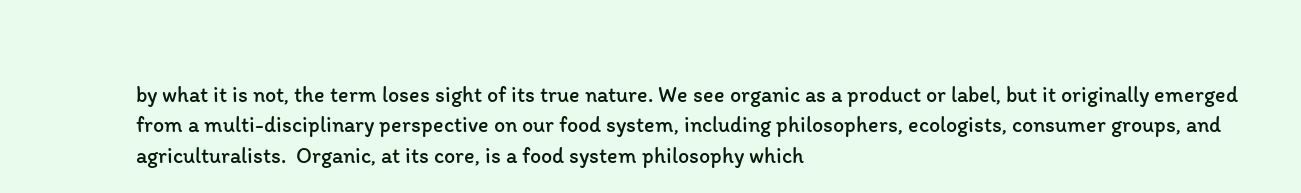by what it is not, the term loses sight of its true nature. We see organic as a product or label, but it originally emerged from a multi-disciplinary perspective on our food system, including philosophers, ecologists, consumer groups, and agriculturalists.  Organic, at its core, is a food system philosophy which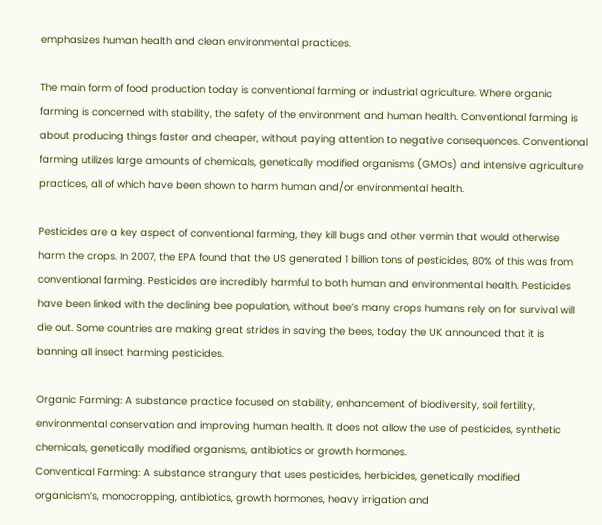emphasizes human health and clean environmental practices.

The main form of food production today is conventional farming or industrial agriculture. Where organic farming is concerned with stability, the safety of the environment and human health. Conventional farming is about producing things faster and cheaper, without paying attention to negative consequences. Conventional farming utilizes large amounts of chemicals, genetically modified organisms (GMOs) and intensive agriculture practices, all of which have been shown to harm human and/or environmental health.

Pesticides are a key aspect of conventional farming, they kill bugs and other vermin that would otherwise harm the crops. In 2007, the EPA found that the US generated 1 billion tons of pesticides, 80% of this was from conventional farming. Pesticides are incredibly harmful to both human and environmental health. Pesticides have been linked with the declining bee population, without bee’s many crops humans rely on for survival will die out. Some countries are making great strides in saving the bees, today the UK announced that it is banning all insect harming pesticides.

Organic Farming: A substance practice focused on stability, enhancement of biodiversity, soil fertility, environmental conservation and improving human health. It does not allow the use of pesticides, synthetic chemicals, genetically modified organisms, antibiotics or growth hormones.
Conventical Farming: A substance strangury that uses pesticides, herbicides, genetically modified organicism’s, monocropping, antibiotics, growth hormones, heavy irrigation and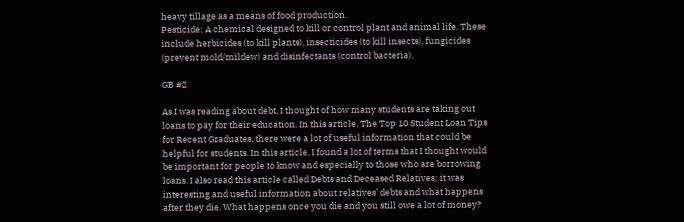heavy tillage as a means of food production.
Pesticide: A chemical designed to kill or control plant and animal life. These include herbicides (to kill plants), insecticides (to kill insects), fungicides (prevent mold/mildew) and disinfectants (control bacteria).

GB #2

As I was reading about debt, I thought of how many students are taking out loans to pay for their education. In this article, The Top 10 Student Loan Tips for Recent Graduates, there were a lot of useful information that could be helpful for students. In this article, I found a lot of terms that I thought would be important for people to know and especially to those who are borrowing loans. I also read this article called Debts and Deceased Relatives; it was interesting and useful information about relatives’ debts and what happens after they die. What happens once you die and you still owe a lot of money?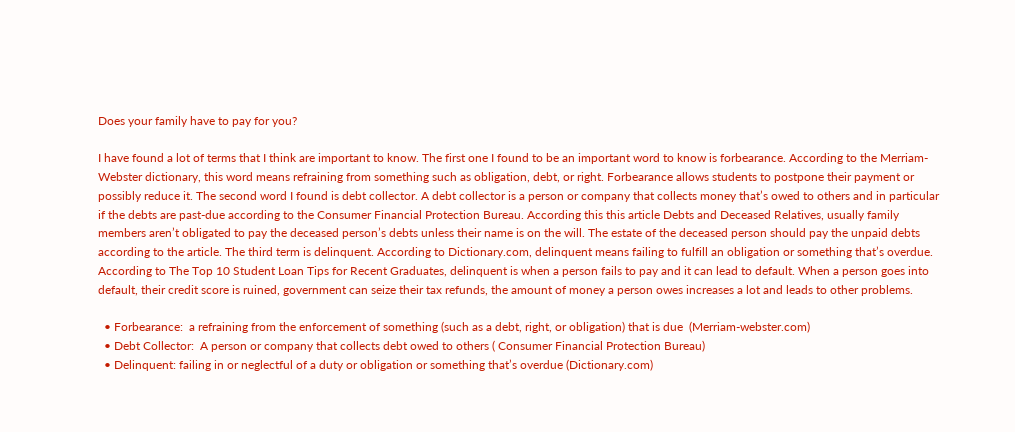Does your family have to pay for you?

I have found a lot of terms that I think are important to know. The first one I found to be an important word to know is forbearance. According to the Merriam-Webster dictionary, this word means refraining from something such as obligation, debt, or right. Forbearance allows students to postpone their payment or possibly reduce it. The second word I found is debt collector. A debt collector is a person or company that collects money that’s owed to others and in particular if the debts are past-due according to the Consumer Financial Protection Bureau. According this this article Debts and Deceased Relatives, usually family members aren’t obligated to pay the deceased person’s debts unless their name is on the will. The estate of the deceased person should pay the unpaid debts according to the article. The third term is delinquent. According to Dictionary.com, delinquent means failing to fulfill an obligation or something that’s overdue. According to The Top 10 Student Loan Tips for Recent Graduates, delinquent is when a person fails to pay and it can lead to default. When a person goes into default, their credit score is ruined, government can seize their tax refunds, the amount of money a person owes increases a lot and leads to other problems.

  • Forbearance:  a refraining from the enforcement of something (such as a debt, right, or obligation) that is due  (Merriam-webster.com)
  • Debt Collector:  A person or company that collects debt owed to others ( Consumer Financial Protection Bureau)
  • Delinquent: failing in or neglectful of a duty or obligation or something that’s overdue (Dictionary.com)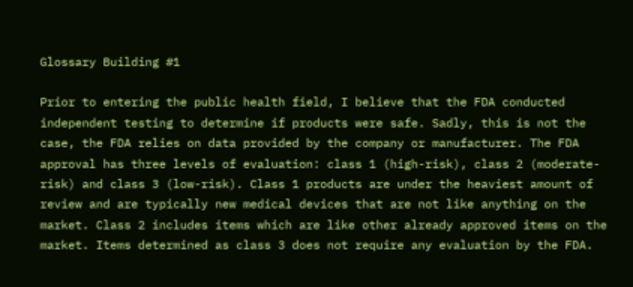Glossary Building #1

Prior to entering the public health field, I believe that the FDA conducted independent testing to determine if products were safe. Sadly, this is not the case, the FDA relies on data provided by the company or manufacturer. The FDA approval has three levels of evaluation: class 1 (high-risk), class 2 (moderate-risk) and class 3 (low-risk). Class 1 products are under the heaviest amount of review and are typically new medical devices that are not like anything on the market. Class 2 includes items which are like other already approved items on the market. Items determined as class 3 does not require any evaluation by the FDA.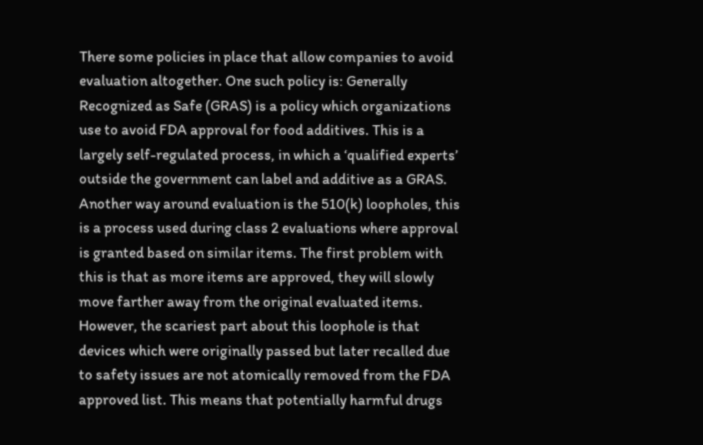There some policies in place that allow companies to avoid evaluation altogether. One such policy is: Generally Recognized as Safe (GRAS) is a policy which organizations use to avoid FDA approval for food additives. This is a largely self-regulated process, in which a ‘qualified experts’ outside the government can label and additive as a GRAS. Another way around evaluation is the 510(k) loopholes, this is a process used during class 2 evaluations where approval is granted based on similar items. The first problem with this is that as more items are approved, they will slowly move farther away from the original evaluated items. However, the scariest part about this loophole is that devices which were originally passed but later recalled due to safety issues are not atomically removed from the FDA approved list. This means that potentially harmful drugs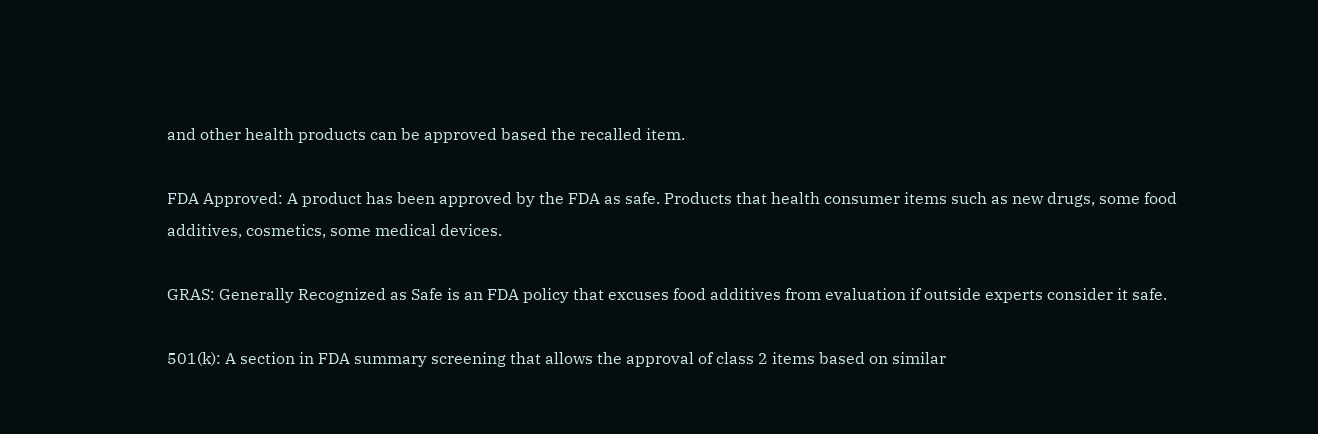and other health products can be approved based the recalled item.

FDA Approved: A product has been approved by the FDA as safe. Products that health consumer items such as new drugs, some food additives, cosmetics, some medical devices.

GRAS: Generally Recognized as Safe is an FDA policy that excuses food additives from evaluation if outside experts consider it safe.

501(k): A section in FDA summary screening that allows the approval of class 2 items based on similar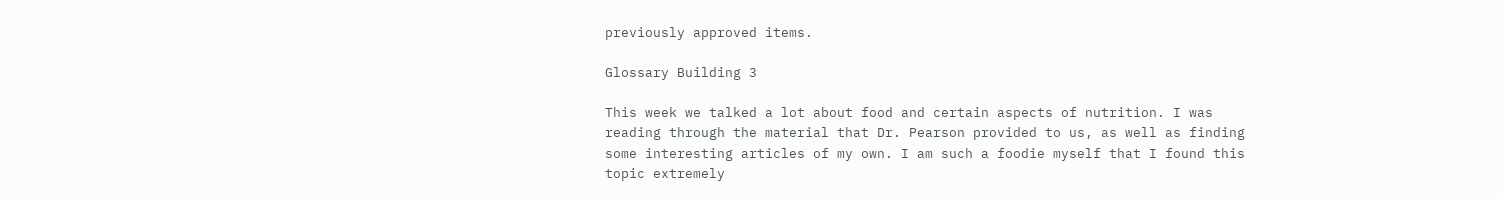previously approved items.

Glossary Building 3

This week we talked a lot about food and certain aspects of nutrition. I was reading through the material that Dr. Pearson provided to us, as well as finding some interesting articles of my own. I am such a foodie myself that I found this topic extremely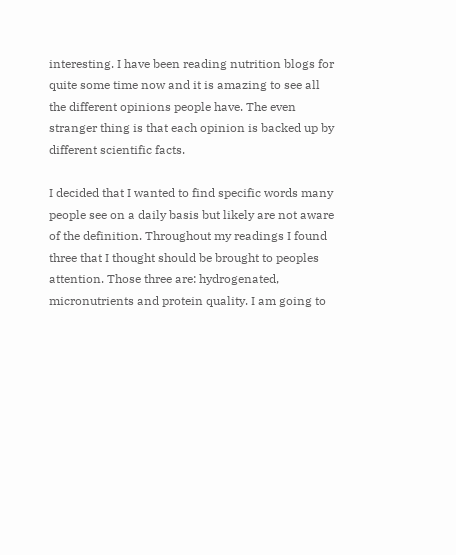interesting. I have been reading nutrition blogs for quite some time now and it is amazing to see all the different opinions people have. The even stranger thing is that each opinion is backed up by different scientific facts.

I decided that I wanted to find specific words many people see on a daily basis but likely are not aware of the definition. Throughout my readings I found three that I thought should be brought to peoples attention. Those three are: hydrogenated, micronutrients and protein quality. I am going to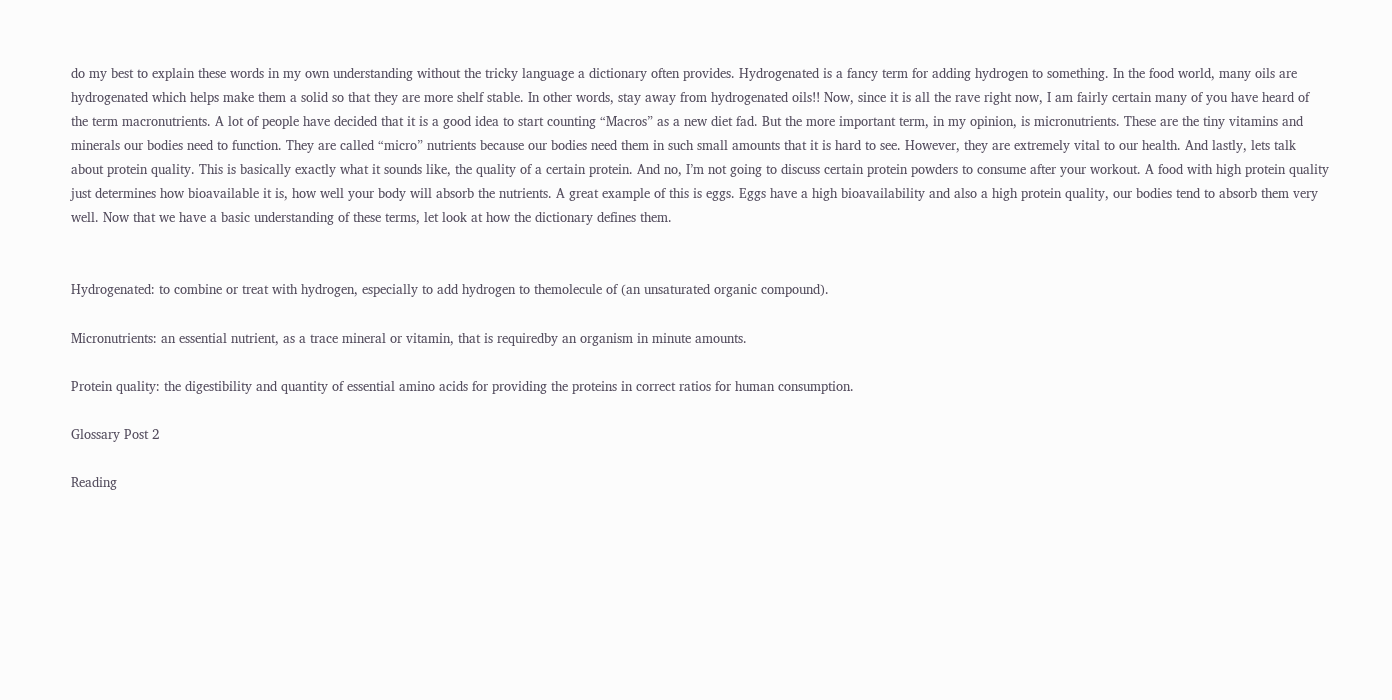do my best to explain these words in my own understanding without the tricky language a dictionary often provides. Hydrogenated is a fancy term for adding hydrogen to something. In the food world, many oils are hydrogenated which helps make them a solid so that they are more shelf stable. In other words, stay away from hydrogenated oils!! Now, since it is all the rave right now, I am fairly certain many of you have heard of the term macronutrients. A lot of people have decided that it is a good idea to start counting “Macros” as a new diet fad. But the more important term, in my opinion, is micronutrients. These are the tiny vitamins and minerals our bodies need to function. They are called “micro” nutrients because our bodies need them in such small amounts that it is hard to see. However, they are extremely vital to our health. And lastly, lets talk about protein quality. This is basically exactly what it sounds like, the quality of a certain protein. And no, I’m not going to discuss certain protein powders to consume after your workout. A food with high protein quality just determines how bioavailable it is, how well your body will absorb the nutrients. A great example of this is eggs. Eggs have a high bioavailability and also a high protein quality, our bodies tend to absorb them very well. Now that we have a basic understanding of these terms, let look at how the dictionary defines them.


Hydrogenated: to combine or treat with hydrogen, especially to add hydrogen to themolecule of (an unsaturated organic compound).

Micronutrients: an essential nutrient, as a trace mineral or vitamin, that is requiredby an organism in minute amounts.

Protein quality: the digestibility and quantity of essential amino acids for providing the proteins in correct ratios for human consumption.

Glossary Post 2

Reading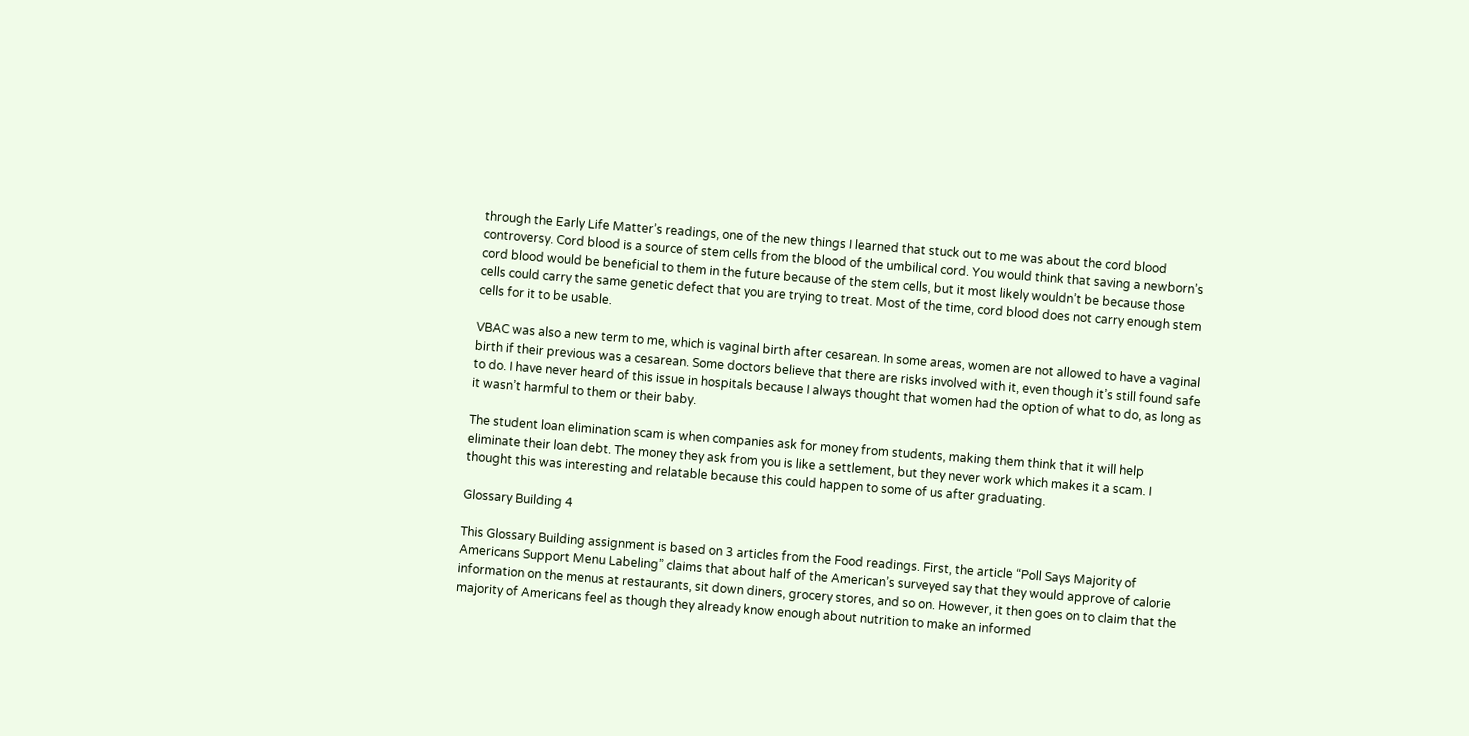through the Early Life Matter’s readings, one of the new things I learned that stuck out to me was about the cord blood controversy. Cord blood is a source of stem cells from the blood of the umbilical cord. You would think that saving a newborn’s cord blood would be beneficial to them in the future because of the stem cells, but it most likely wouldn’t be because those cells could carry the same genetic defect that you are trying to treat. Most of the time, cord blood does not carry enough stem cells for it to be usable.

VBAC was also a new term to me, which is vaginal birth after cesarean. In some areas, women are not allowed to have a vaginal birth if their previous was a cesarean. Some doctors believe that there are risks involved with it, even though it’s still found safe to do. I have never heard of this issue in hospitals because I always thought that women had the option of what to do, as long as it wasn’t harmful to them or their baby.

The student loan elimination scam is when companies ask for money from students, making them think that it will help eliminate their loan debt. The money they ask from you is like a settlement, but they never work which makes it a scam. I thought this was interesting and relatable because this could happen to some of us after graduating.

Glossary Building 4

This Glossary Building assignment is based on 3 articles from the Food readings. First, the article “Poll Says Majority of Americans Support Menu Labeling” claims that about half of the American’s surveyed say that they would approve of calorie information on the menus at restaurants, sit down diners, grocery stores, and so on. However, it then goes on to claim that the majority of Americans feel as though they already know enough about nutrition to make an informed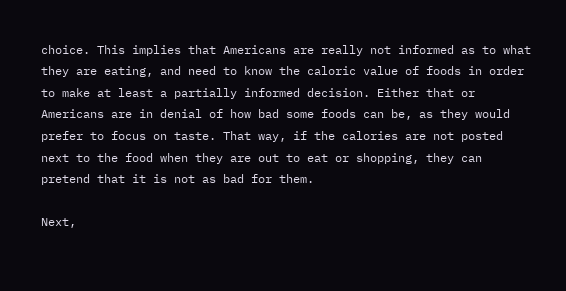choice. This implies that Americans are really not informed as to what they are eating, and need to know the caloric value of foods in order to make at least a partially informed decision. Either that or Americans are in denial of how bad some foods can be, as they would prefer to focus on taste. That way, if the calories are not posted next to the food when they are out to eat or shopping, they can pretend that it is not as bad for them.

Next,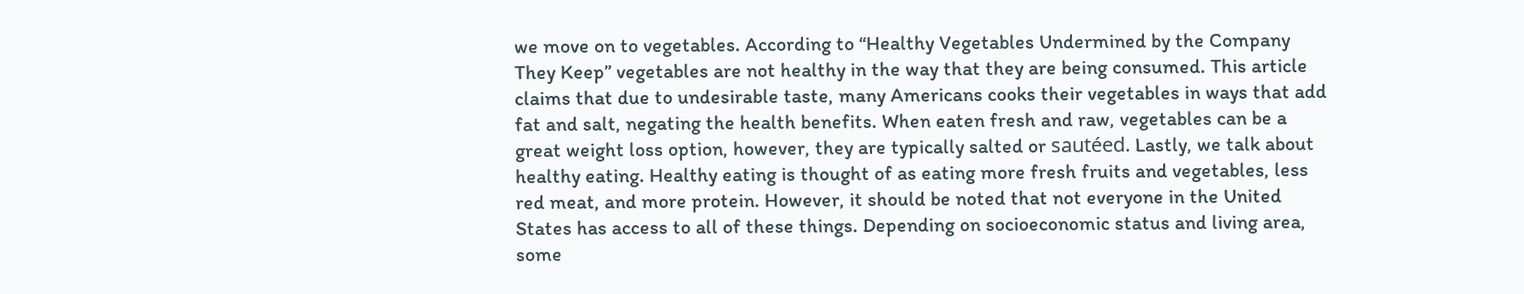we move on to vegetables. According to “Healthy Vegetables Undermined by the Company They Keep” vegetables are not healthy in the way that they are being consumed. This article claims that due to undesirable taste, many Americans cooks their vegetables in ways that add fat and salt, negating the health benefits. When eaten fresh and raw, vegetables can be a great weight loss option, however, they are typically salted or sautéed. Lastly, we talk about healthy eating. Healthy eating is thought of as eating more fresh fruits and vegetables, less red meat, and more protein. However, it should be noted that not everyone in the United States has access to all of these things. Depending on socioeconomic status and living area, some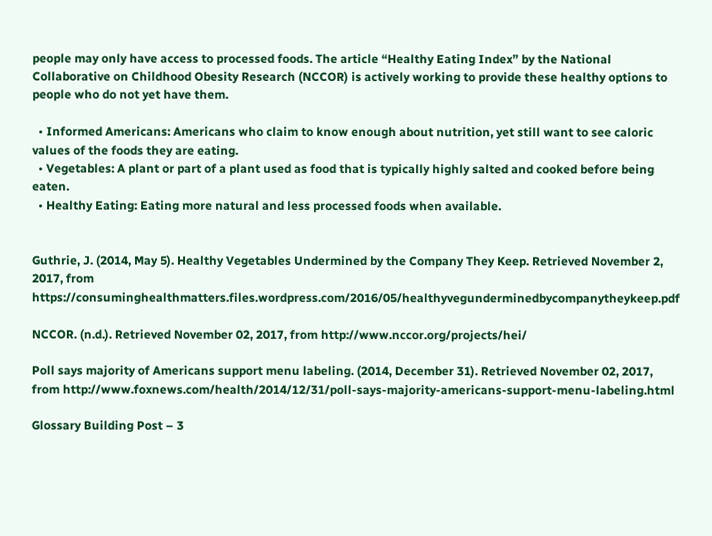people may only have access to processed foods. The article “Healthy Eating Index” by the National Collaborative on Childhood Obesity Research (NCCOR) is actively working to provide these healthy options to people who do not yet have them.

  • Informed Americans: Americans who claim to know enough about nutrition, yet still want to see caloric values of the foods they are eating.
  • Vegetables: A plant or part of a plant used as food that is typically highly salted and cooked before being eaten.
  • Healthy Eating: Eating more natural and less processed foods when available.


Guthrie, J. (2014, May 5). Healthy Vegetables Undermined by the Company They Keep. Retrieved November 2, 2017, from https://consuminghealthmatters.files.wordpress.com/2016/05/healthyvegunderminedbycompanytheykeep.pdf

NCCOR. (n.d.). Retrieved November 02, 2017, from http://www.nccor.org/projects/hei/

Poll says majority of Americans support menu labeling. (2014, December 31). Retrieved November 02, 2017, from http://www.foxnews.com/health/2014/12/31/poll-says-majority-americans-support-menu-labeling.html

Glossary Building Post – 3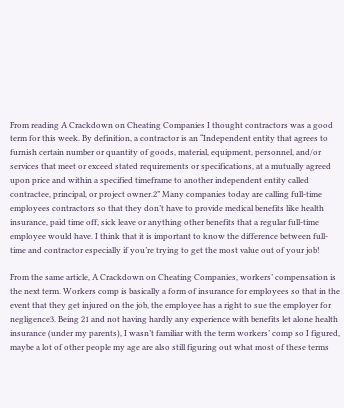From reading A Crackdown on Cheating Companies I thought contractors was a good term for this week. By definition, a contractor is an “Independent entity that agrees to furnish certain number or quantity of goods, material, equipment, personnel, and/or services that meet or exceed stated requirements or specifications, at a mutually agreed upon price and within a specified timeframe to another independent entity called contractee, principal, or project owner.2” Many companies today are calling full-time employees contractors so that they don’t have to provide medical benefits like health insurance, paid time off, sick leave or anything other benefits that a regular full-time employee would have. I think that it is important to know the difference between full-time and contractor especially if you’re trying to get the most value out of your job!

From the same article, A Crackdown on Cheating Companies, workers’ compensation is the next term. Workers comp is basically a form of insurance for employees so that in the event that they get injured on the job, the employee has a right to sue the employer for negligence3. Being 21 and not having hardly any experience with benefits let alone health insurance (under my parents), I wasn’t familiar with the term workers’ comp so I figured, maybe a lot of other people my age are also still figuring out what most of these terms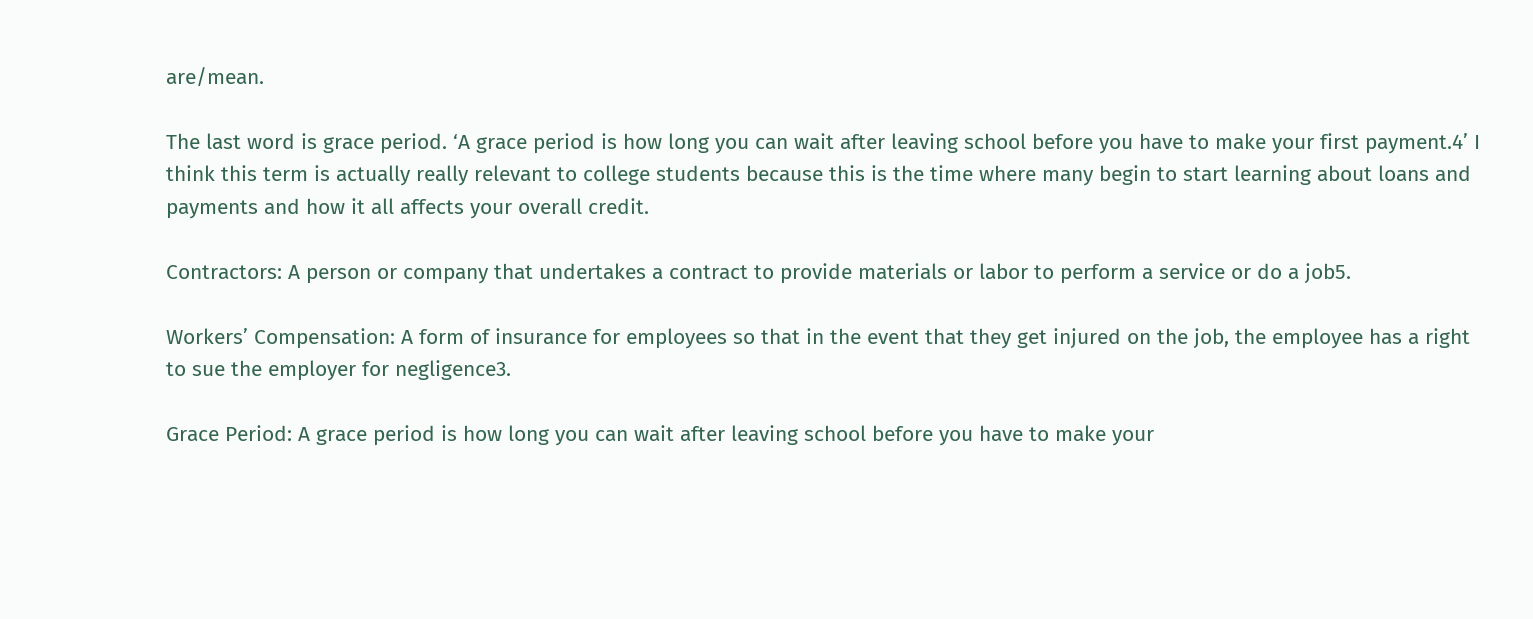are/mean.

The last word is grace period. ‘A grace period is how long you can wait after leaving school before you have to make your first payment.4’ I think this term is actually really relevant to college students because this is the time where many begin to start learning about loans and payments and how it all affects your overall credit.

Contractors: A person or company that undertakes a contract to provide materials or labor to perform a service or do a job5.

Workers’ Compensation: A form of insurance for employees so that in the event that they get injured on the job, the employee has a right to sue the employer for negligence3.

Grace Period: A grace period is how long you can wait after leaving school before you have to make your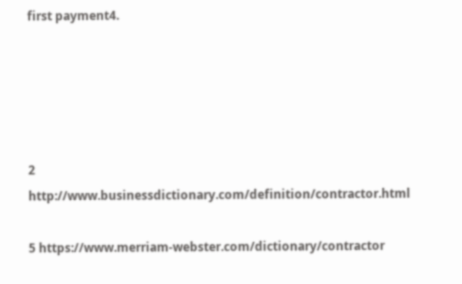first payment4.





2 http://www.businessdictionary.com/definition/contractor.html

5 https://www.merriam-webster.com/dictionary/contractor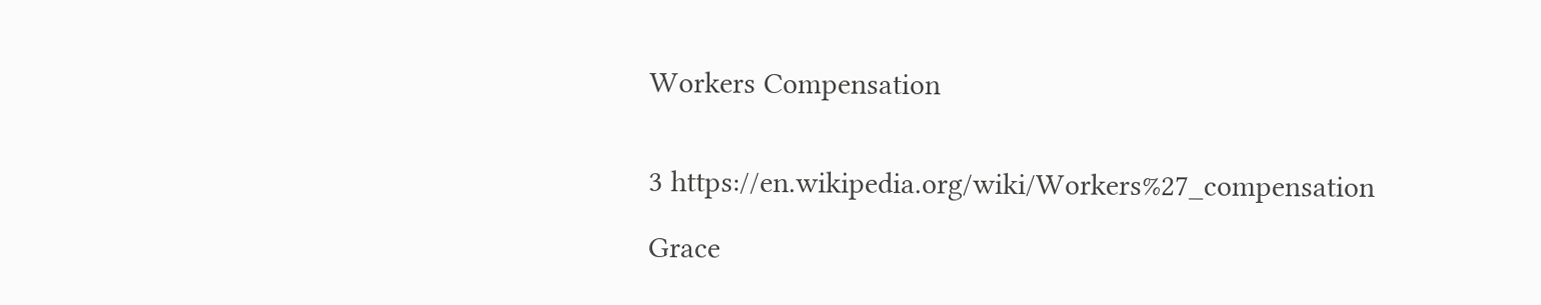Workers Compensation


3 https://en.wikipedia.org/wiki/Workers%27_compensation

Grace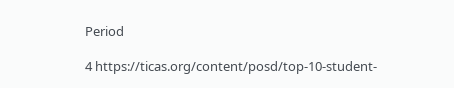Period

4 https://ticas.org/content/posd/top-10-student-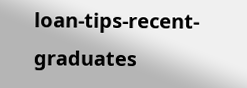loan-tips-recent-graduates